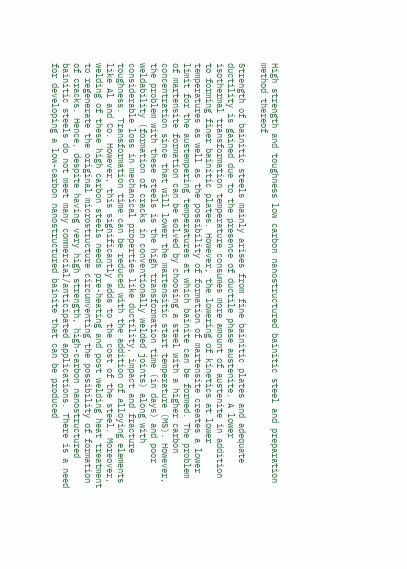High strength and toughness low carbon nanostructured bainitic steel and preparation method thereof

Strength of bainitic steels mainly arises from fine bainitic plates and adequate ductility is gained due to the presence of ductile phase austenite. A lower isothermal transformation temperature consumes more amount of austenite in addition to forming finer bainitic plates. However, the lowering of kinetics at lower temperatures as well as the possibility of formation of martensite creates a lower limit for the austempering temperatures at which bainite can be formed. The problem of martensite formation can be solved by choosing a steel with a higher carbon concentration since that will lower the martensitic start temperature (MS). However, the problem with these steels is the high transformation time (in days) and poor weldability (formation of cracks in conventionally welded joints) along with considerable loss in mechanical properties like ductility, impact and fracture toughness. Transformation time can be reduced with the addition of alloying elements like Al and Co. However, this significantly adds to the cost of the steel. Moreover, welding of these high carbon steels needs pre-heating and post welding heat treatment to regenerate the original microstructure circumventing the possibility of formation of cracks. Hence, despite having very high strength, high-carbon nanostructured bainitic steels do not meet many commercial/anticipated applications. There is a need for developing a low-carbon nanostructured bainite that can be produced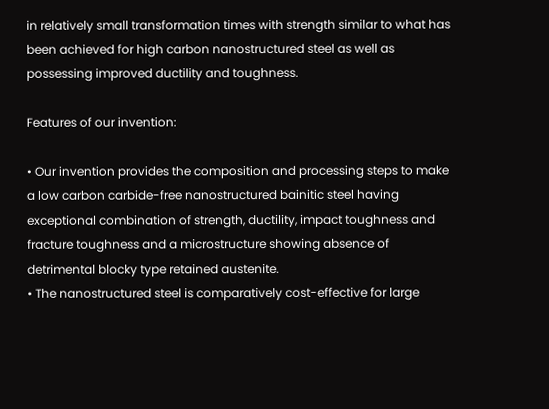in relatively small transformation times with strength similar to what has been achieved for high carbon nanostructured steel as well as possessing improved ductility and toughness.

Features of our invention:

• Our invention provides the composition and processing steps to make a low carbon carbide-free nanostructured bainitic steel having exceptional combination of strength, ductility, impact toughness and fracture toughness and a microstructure showing absence of detrimental blocky type retained austenite.
• The nanostructured steel is comparatively cost-effective for large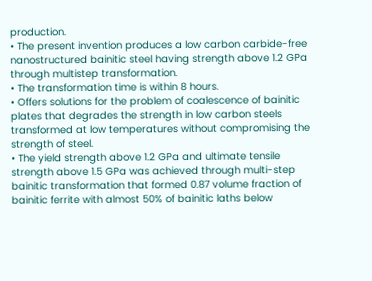production.
• The present invention produces a low carbon carbide-free nanostructured bainitic steel having strength above 1.2 GPa through multistep transformation.
• The transformation time is within 8 hours.
• Offers solutions for the problem of coalescence of bainitic plates that degrades the strength in low carbon steels transformed at low temperatures without compromising the strength of steel.
• The yield strength above 1.2 GPa and ultimate tensile strength above 1.5 GPa was achieved through multi-step bainitic transformation that formed 0.87 volume fraction of bainitic ferrite with almost 50% of bainitic laths below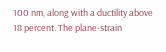100 nm, along with a ductility above 18 percent. The plane-strain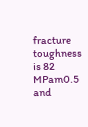fracture toughness is 82 MPam0.5 and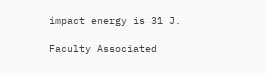impact energy is 31 J.

Faculty Associated